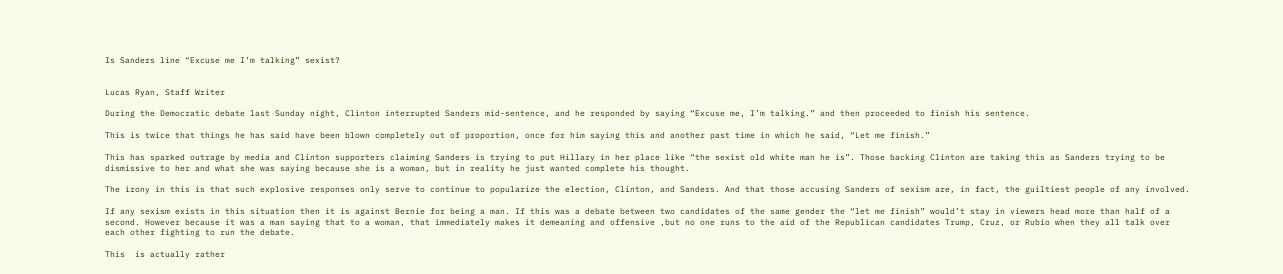Is Sanders line “Excuse me I’m talking” sexist?


Lucas Ryan, Staff Writer

During the Democratic debate last Sunday night, Clinton interrupted Sanders mid-sentence, and he responded by saying “Excuse me, I’m talking.” and then proceeded to finish his sentence.

This is twice that things he has said have been blown completely out of proportion, once for him saying this and another past time in which he said, “Let me finish.”

This has sparked outrage by media and Clinton supporters claiming Sanders is trying to put Hillary in her place like “the sexist old white man he is”. Those backing Clinton are taking this as Sanders trying to be dismissive to her and what she was saying because she is a woman, but in reality he just wanted complete his thought.

The irony in this is that such explosive responses only serve to continue to popularize the election, Clinton, and Sanders. And that those accusing Sanders of sexism are, in fact, the guiltiest people of any involved.

If any sexism exists in this situation then it is against Bernie for being a man. If this was a debate between two candidates of the same gender the “let me finish” would’t stay in viewers head more than half of a second. However because it was a man saying that to a woman, that immediately makes it demeaning and offensive ,but no one runs to the aid of the Republican candidates Trump, Cruz, or Rubio when they all talk over each other fighting to run the debate.

This  is actually rather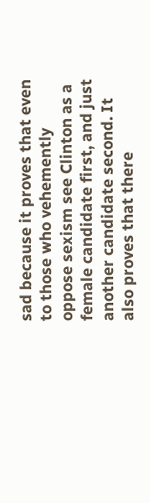sad because it proves that even to those who vehemently oppose sexism see Clinton as a female candidate first, and just another candidate second. It also proves that there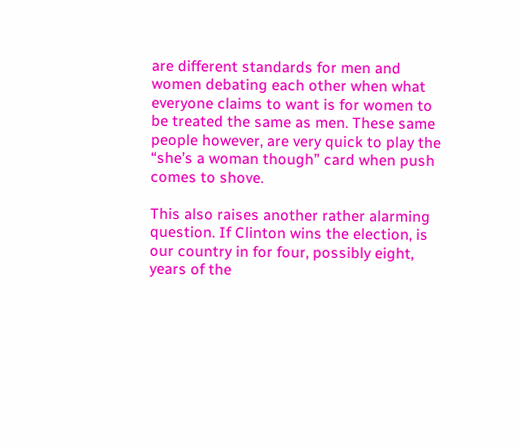are different standards for men and women debating each other when what everyone claims to want is for women to be treated the same as men. These same people however, are very quick to play the “she’s a woman though” card when push comes to shove.

This also raises another rather alarming question. If Clinton wins the election, is our country in for four, possibly eight, years of the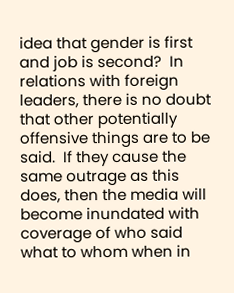idea that gender is first and job is second?  In relations with foreign leaders, there is no doubt that other potentially offensive things are to be said.  If they cause the same outrage as this does, then the media will become inundated with coverage of who said what to whom when in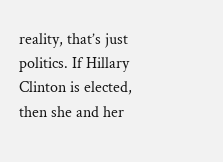reality, that’s just politics. If Hillary Clinton is elected, then she and her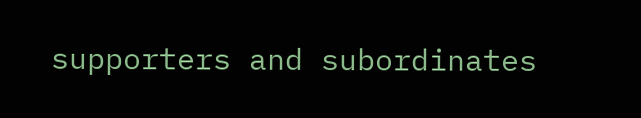supporters and subordinates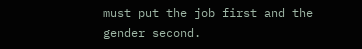must put the job first and the gender second.